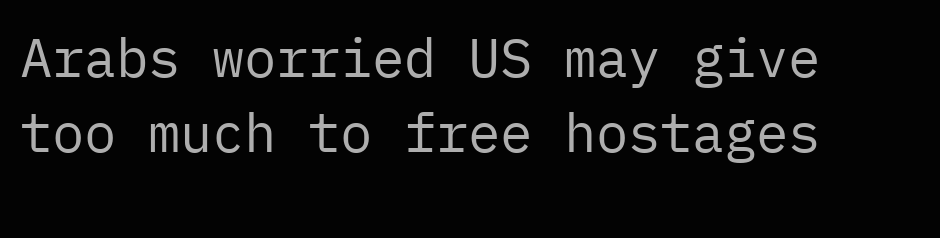Arabs worried US may give too much to free hostages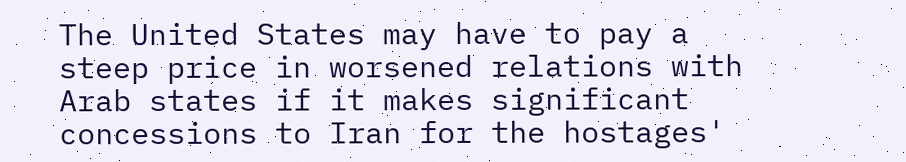The United States may have to pay a steep price in worsened relations with Arab states if it makes significant concessions to Iran for the hostages'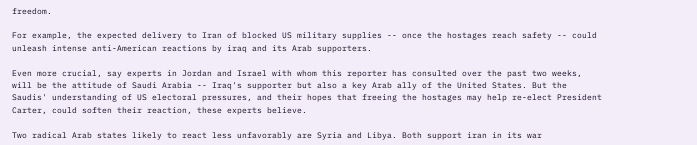freedom.

For example, the expected delivery to Iran of blocked US military supplies -- once the hostages reach safety -- could unleash intense anti-American reactions by iraq and its Arab supporters.

Even more crucial, say experts in Jordan and Israel with whom this reporter has consulted over the past two weeks, will be the attitude of Saudi Arabia -- Iraq's supporter but also a key Arab ally of the United States. But the Saudis' understanding of US electoral pressures, and their hopes that freeing the hostages may help re-elect President Carter, could soften their reaction, these experts believe.

Two radical Arab states likely to react less unfavorably are Syria and Libya. Both support iran in its war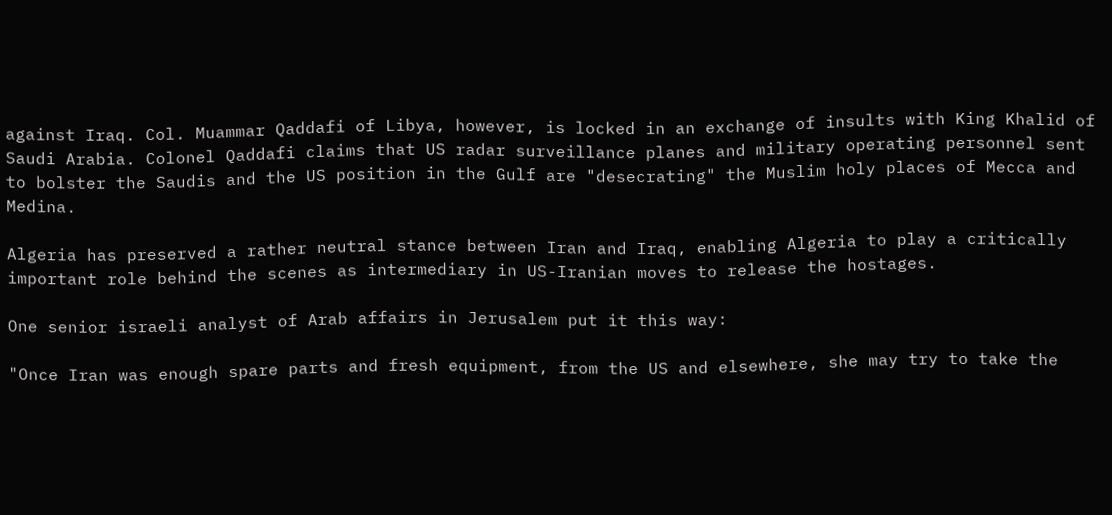against Iraq. Col. Muammar Qaddafi of Libya, however, is locked in an exchange of insults with King Khalid of Saudi Arabia. Colonel Qaddafi claims that US radar surveillance planes and military operating personnel sent to bolster the Saudis and the US position in the Gulf are "desecrating" the Muslim holy places of Mecca and Medina.

Algeria has preserved a rather neutral stance between Iran and Iraq, enabling Algeria to play a critically important role behind the scenes as intermediary in US-Iranian moves to release the hostages.

One senior israeli analyst of Arab affairs in Jerusalem put it this way:

"Once Iran was enough spare parts and fresh equipment, from the US and elsewhere, she may try to take the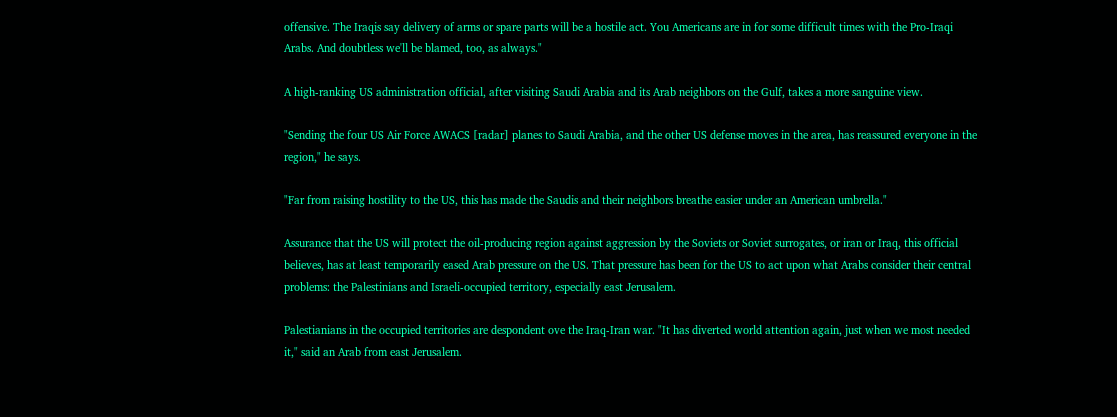offensive. The Iraqis say delivery of arms or spare parts will be a hostile act. You Americans are in for some difficult times with the Pro-Iraqi Arabs. And doubtless we'll be blamed, too, as always."

A high-ranking US administration official, after visiting Saudi Arabia and its Arab neighbors on the Gulf, takes a more sanguine view.

"Sending the four US Air Force AWACS [radar] planes to Saudi Arabia, and the other US defense moves in the area, has reassured everyone in the region," he says.

"Far from raising hostility to the US, this has made the Saudis and their neighbors breathe easier under an American umbrella."

Assurance that the US will protect the oil-producing region against aggression by the Soviets or Soviet surrogates, or iran or Iraq, this official believes, has at least temporarily eased Arab pressure on the US. That pressure has been for the US to act upon what Arabs consider their central problems: the Palestinians and Israeli-occupied territory, especially east Jerusalem.

Palestianians in the occupied territories are despondent ove the Iraq-Iran war. "It has diverted world attention again, just when we most needed it," said an Arab from east Jerusalem.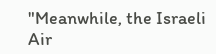"Meanwhile, the Israeli Air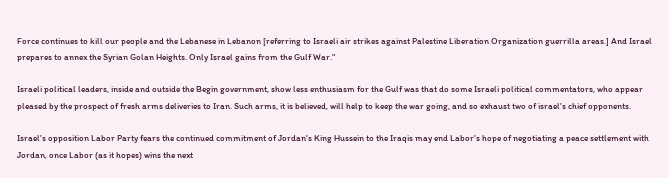Force continues to kill our people and the Lebanese in Lebanon [referring to Israeli air strikes against Palestine Liberation Organization guerrilla areas.] And Israel prepares to annex the Syrian Golan Heights. Only Israel gains from the Gulf War."

Israeli political leaders, inside and outside the Begin government, show less enthusiasm for the Gulf was that do some Israeli political commentators, who appear pleased by the prospect of fresh arms deliveries to Iran. Such arms, it is believed, will help to keep the war going, and so exhaust two of israel's chief opponents.

Israel's opposition Labor Party fears the continued commitment of Jordan's King Hussein to the Iraqis may end Labor's hope of negotiating a peace settlement with Jordan, once Labor (as it hopes) wins the next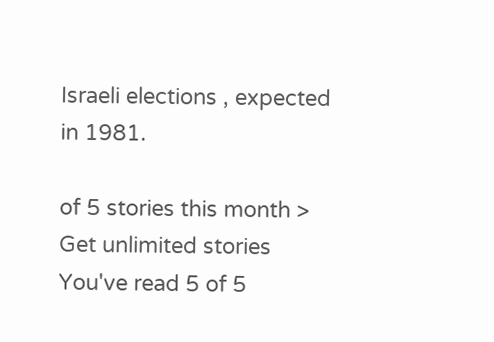Israeli elections , expected in 1981.

of 5 stories this month > Get unlimited stories
You've read 5 of 5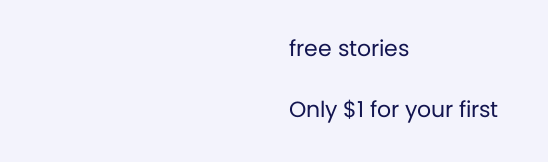free stories

Only $1 for your first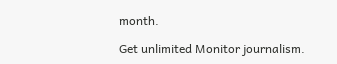month.

Get unlimited Monitor journalism.